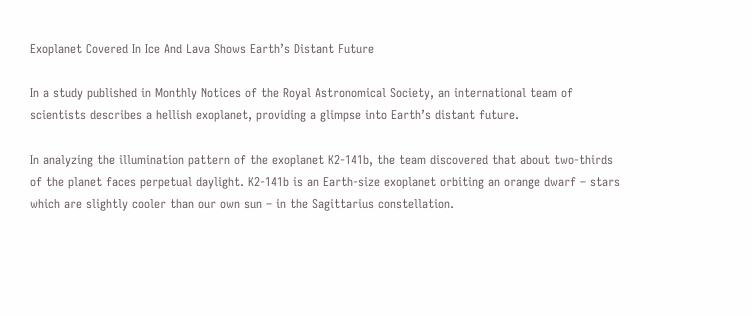Exoplanet Covered In Ice And Lava Shows Earth’s Distant Future

In a study published in Monthly Notices of the Royal Astronomical Society, an international team of scientists describes a hellish exoplanet, providing a glimpse into Earth’s distant future.

In analyzing the illumination pattern of the exoplanet K2-141b, the team discovered that about two-thirds of the planet faces perpetual daylight. K2-141b is an Earth-size exoplanet orbiting an orange dwarf – stars which are slightly cooler than our own sun – in the Sagittarius constellation.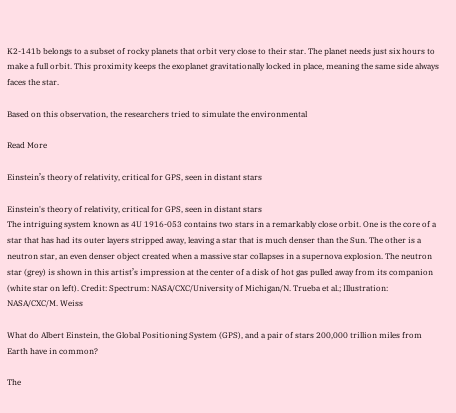K2-141b belongs to a subset of rocky planets that orbit very close to their star. The planet needs just six hours to make a full orbit. This proximity keeps the exoplanet gravitationally locked in place, meaning the same side always faces the star.

Based on this observation, the researchers tried to simulate the environmental

Read More

Einstein’s theory of relativity, critical for GPS, seen in distant stars

Einstein's theory of relativity, critical for GPS, seen in distant stars
The intriguing system known as 4U 1916-053 contains two stars in a remarkably close orbit. One is the core of a star that has had its outer layers stripped away, leaving a star that is much denser than the Sun. The other is a neutron star, an even denser object created when a massive star collapses in a supernova explosion. The neutron star (grey) is shown in this artist’s impression at the center of a disk of hot gas pulled away from its companion (white star on left). Credit: Spectrum: NASA/CXC/University of Michigan/N. Trueba et al.; Illustration: NASA/CXC/M. Weiss

What do Albert Einstein, the Global Positioning System (GPS), and a pair of stars 200,000 trillion miles from Earth have in common?

The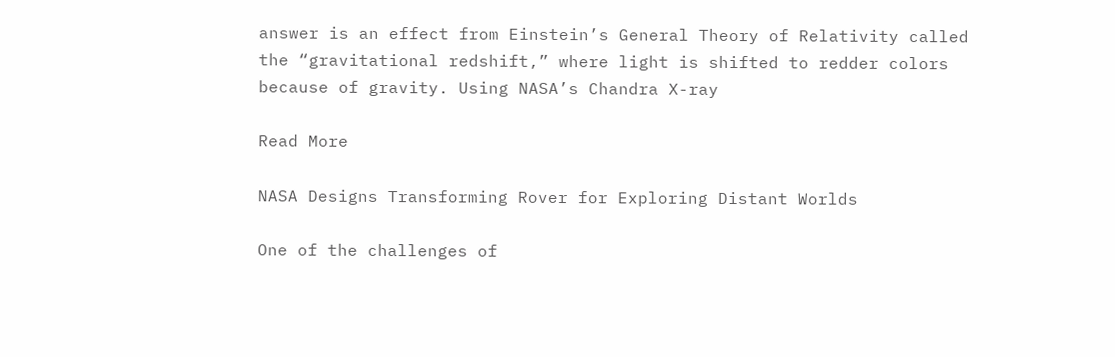answer is an effect from Einstein’s General Theory of Relativity called the “gravitational redshift,” where light is shifted to redder colors because of gravity. Using NASA’s Chandra X-ray

Read More

NASA Designs Transforming Rover for Exploring Distant Worlds

One of the challenges of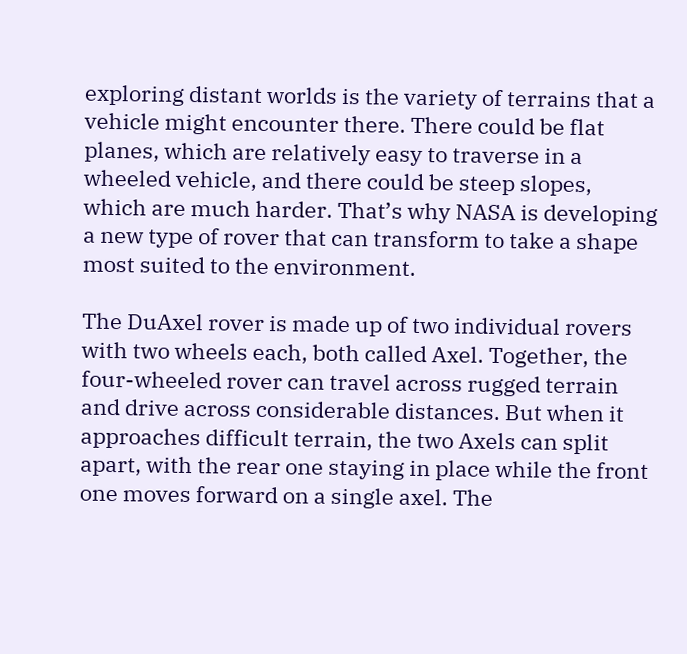exploring distant worlds is the variety of terrains that a vehicle might encounter there. There could be flat planes, which are relatively easy to traverse in a wheeled vehicle, and there could be steep slopes, which are much harder. That’s why NASA is developing a new type of rover that can transform to take a shape most suited to the environment.

The DuAxel rover is made up of two individual rovers with two wheels each, both called Axel. Together, the four-wheeled rover can travel across rugged terrain and drive across considerable distances. But when it approaches difficult terrain, the two Axels can split apart, with the rear one staying in place while the front one moves forward on a single axel. The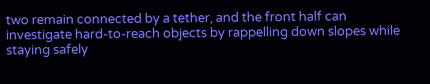two remain connected by a tether, and the front half can investigate hard-to-reach objects by rappelling down slopes while staying safely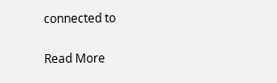connected to

Read More